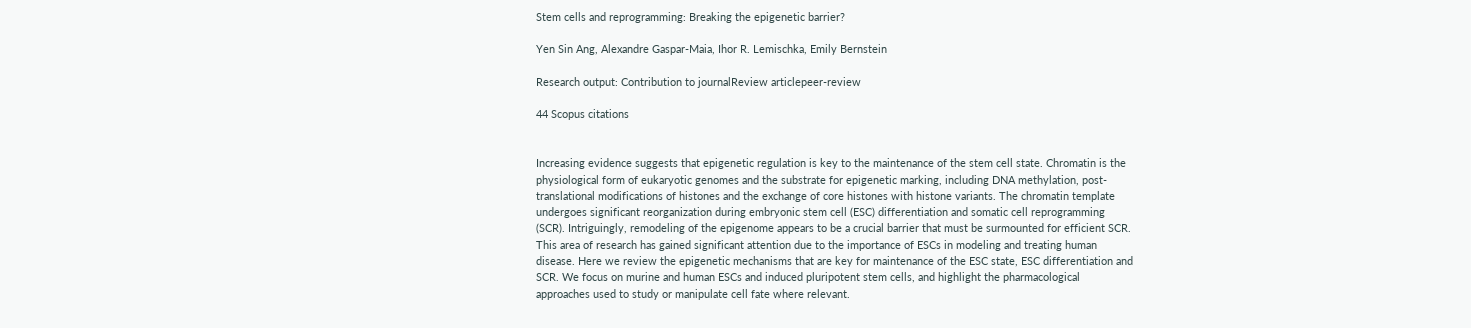Stem cells and reprogramming: Breaking the epigenetic barrier?

Yen Sin Ang, Alexandre Gaspar-Maia, Ihor R. Lemischka, Emily Bernstein

Research output: Contribution to journalReview articlepeer-review

44 Scopus citations


Increasing evidence suggests that epigenetic regulation is key to the maintenance of the stem cell state. Chromatin is the physiological form of eukaryotic genomes and the substrate for epigenetic marking, including DNA methylation, post-translational modifications of histones and the exchange of core histones with histone variants. The chromatin template undergoes significant reorganization during embryonic stem cell (ESC) differentiation and somatic cell reprogramming (SCR). Intriguingly, remodeling of the epigenome appears to be a crucial barrier that must be surmounted for efficient SCR. This area of research has gained significant attention due to the importance of ESCs in modeling and treating human disease. Here we review the epigenetic mechanisms that are key for maintenance of the ESC state, ESC differentiation and SCR. We focus on murine and human ESCs and induced pluripotent stem cells, and highlight the pharmacological approaches used to study or manipulate cell fate where relevant.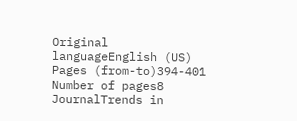Original languageEnglish (US)
Pages (from-to)394-401
Number of pages8
JournalTrends in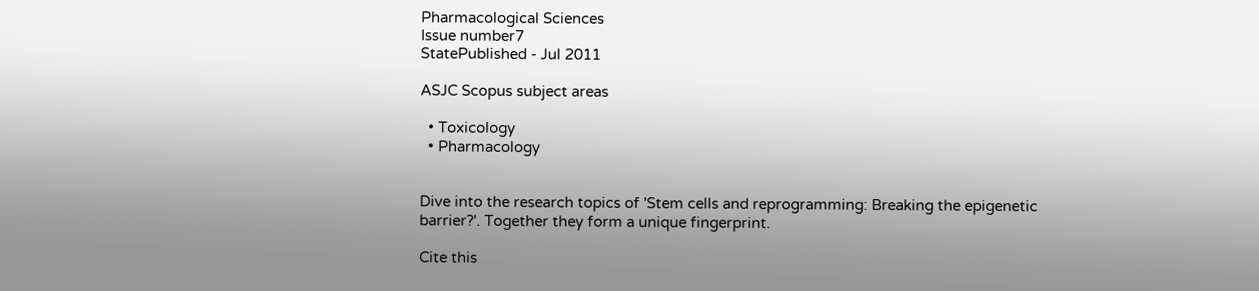Pharmacological Sciences
Issue number7
StatePublished - Jul 2011

ASJC Scopus subject areas

  • Toxicology
  • Pharmacology


Dive into the research topics of 'Stem cells and reprogramming: Breaking the epigenetic barrier?'. Together they form a unique fingerprint.

Cite this